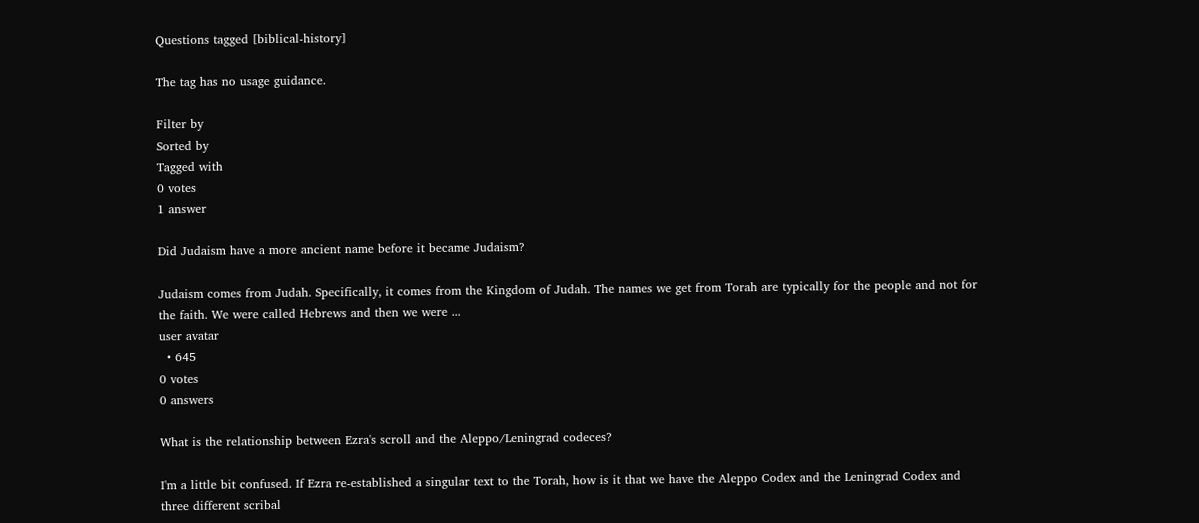Questions tagged [biblical-history]

The tag has no usage guidance.

Filter by
Sorted by
Tagged with
0 votes
1 answer

Did Judaism have a more ancient name before it became Judaism?

Judaism comes from Judah. Specifically, it comes from the Kingdom of Judah. The names we get from Torah are typically for the people and not for the faith. We were called Hebrews and then we were ...
user avatar
  • 645
0 votes
0 answers

What is the relationship between Ezra's scroll and the Aleppo/Leningrad codeces?

I'm a little bit confused. If Ezra re-established a singular text to the Torah, how is it that we have the Aleppo Codex and the Leningrad Codex and three different scribal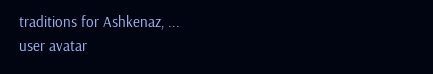traditions for Ashkenaz, ...
user avatar